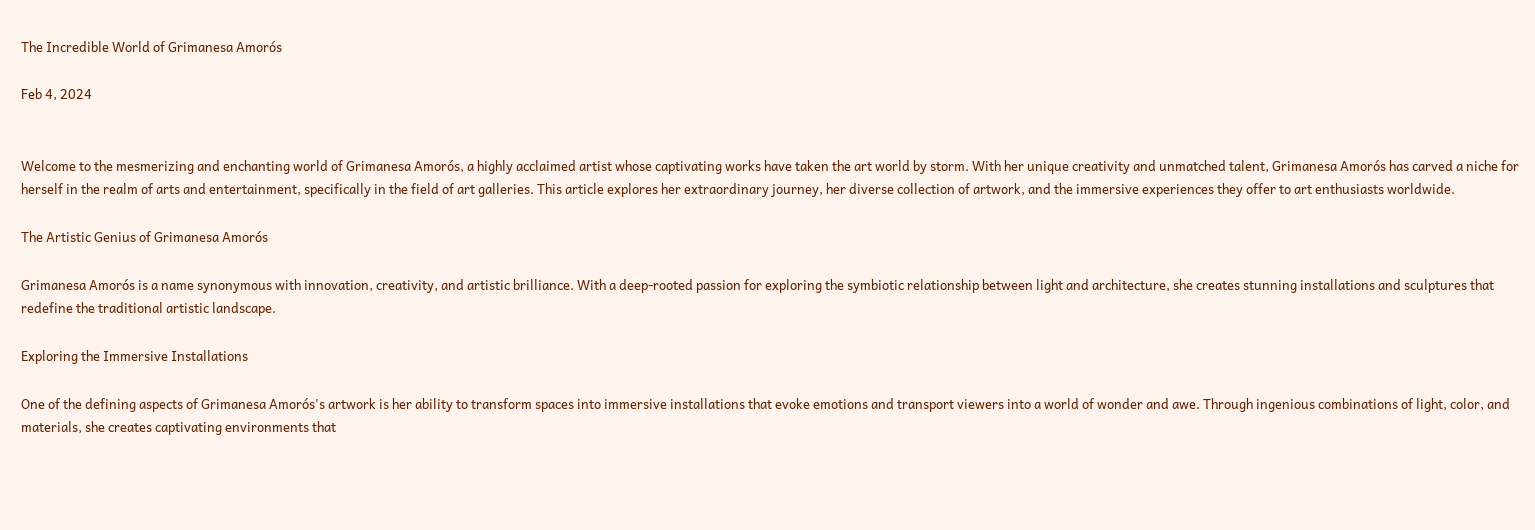The Incredible World of Grimanesa Amorós

Feb 4, 2024


Welcome to the mesmerizing and enchanting world of Grimanesa Amorós, a highly acclaimed artist whose captivating works have taken the art world by storm. With her unique creativity and unmatched talent, Grimanesa Amorós has carved a niche for herself in the realm of arts and entertainment, specifically in the field of art galleries. This article explores her extraordinary journey, her diverse collection of artwork, and the immersive experiences they offer to art enthusiasts worldwide.

The Artistic Genius of Grimanesa Amorós

Grimanesa Amorós is a name synonymous with innovation, creativity, and artistic brilliance. With a deep-rooted passion for exploring the symbiotic relationship between light and architecture, she creates stunning installations and sculptures that redefine the traditional artistic landscape.

Exploring the Immersive Installations

One of the defining aspects of Grimanesa Amorós's artwork is her ability to transform spaces into immersive installations that evoke emotions and transport viewers into a world of wonder and awe. Through ingenious combinations of light, color, and materials, she creates captivating environments that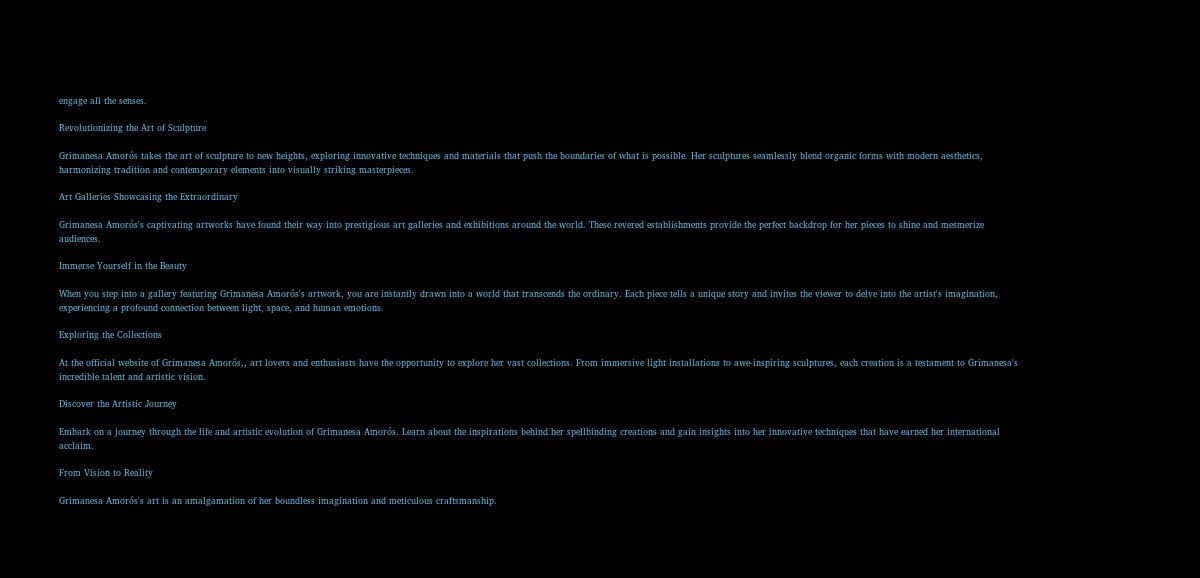engage all the senses.

Revolutionizing the Art of Sculpture

Grimanesa Amorós takes the art of sculpture to new heights, exploring innovative techniques and materials that push the boundaries of what is possible. Her sculptures seamlessly blend organic forms with modern aesthetics, harmonizing tradition and contemporary elements into visually striking masterpieces.

Art Galleries Showcasing the Extraordinary

Grimanesa Amorós's captivating artworks have found their way into prestigious art galleries and exhibitions around the world. These revered establishments provide the perfect backdrop for her pieces to shine and mesmerize audiences.

Immerse Yourself in the Beauty

When you step into a gallery featuring Grimanesa Amorós's artwork, you are instantly drawn into a world that transcends the ordinary. Each piece tells a unique story and invites the viewer to delve into the artist's imagination, experiencing a profound connection between light, space, and human emotions.

Exploring the Collections

At the official website of Grimanesa Amorós,, art lovers and enthusiasts have the opportunity to explore her vast collections. From immersive light installations to awe-inspiring sculptures, each creation is a testament to Grimanesa's incredible talent and artistic vision.

Discover the Artistic Journey

Embark on a journey through the life and artistic evolution of Grimanesa Amorós. Learn about the inspirations behind her spellbinding creations and gain insights into her innovative techniques that have earned her international acclaim.

From Vision to Reality

Grimanesa Amorós's art is an amalgamation of her boundless imagination and meticulous craftsmanship.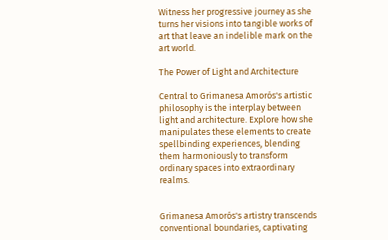Witness her progressive journey as she turns her visions into tangible works of art that leave an indelible mark on the art world.

The Power of Light and Architecture

Central to Grimanesa Amorós's artistic philosophy is the interplay between light and architecture. Explore how she manipulates these elements to create spellbinding experiences, blending them harmoniously to transform ordinary spaces into extraordinary realms.


Grimanesa Amorós's artistry transcends conventional boundaries, captivating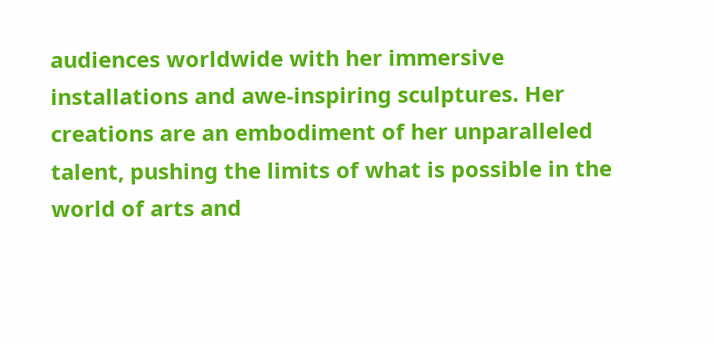audiences worldwide with her immersive installations and awe-inspiring sculptures. Her creations are an embodiment of her unparalleled talent, pushing the limits of what is possible in the world of arts and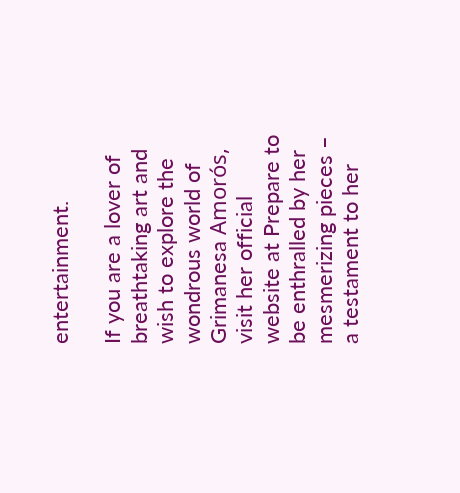entertainment.

If you are a lover of breathtaking art and wish to explore the wondrous world of Grimanesa Amorós, visit her official website at Prepare to be enthralled by her mesmerizing pieces – a testament to her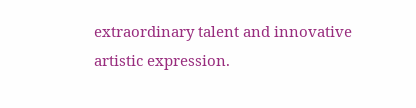extraordinary talent and innovative artistic expression.